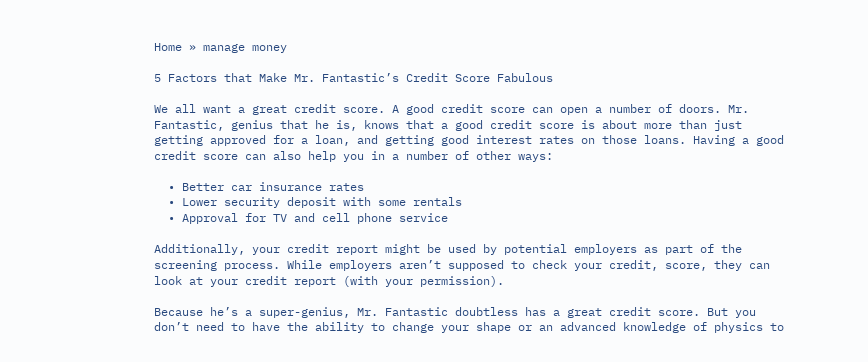Home » manage money

5 Factors that Make Mr. Fantastic’s Credit Score Fabulous

We all want a great credit score. A good credit score can open a number of doors. Mr. Fantastic, genius that he is, knows that a good credit score is about more than just getting approved for a loan, and getting good interest rates on those loans. Having a good credit score can also help you in a number of other ways:

  • Better car insurance rates
  • Lower security deposit with some rentals
  • Approval for TV and cell phone service

Additionally, your credit report might be used by potential employers as part of the screening process. While employers aren’t supposed to check your credit, score, they can look at your credit report (with your permission).

Because he’s a super-genius, Mr. Fantastic doubtless has a great credit score. But you don’t need to have the ability to change your shape or an advanced knowledge of physics to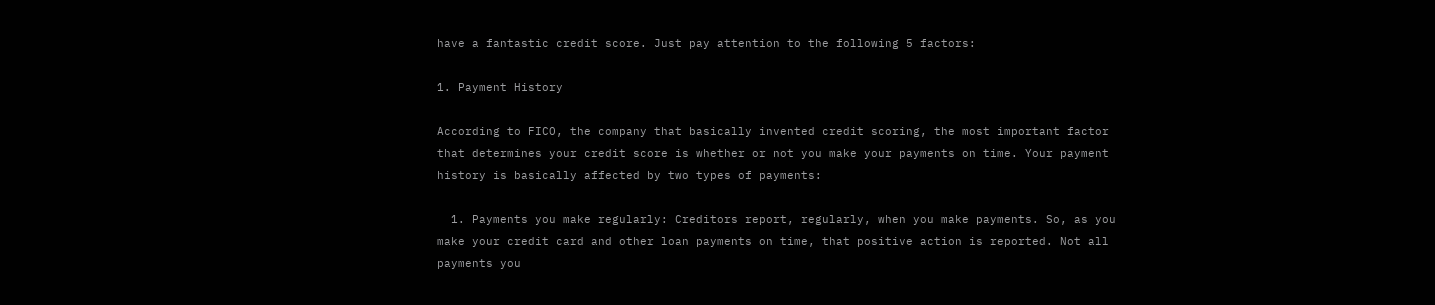have a fantastic credit score. Just pay attention to the following 5 factors:

1. Payment History

According to FICO, the company that basically invented credit scoring, the most important factor that determines your credit score is whether or not you make your payments on time. Your payment history is basically affected by two types of payments:

  1. Payments you make regularly: Creditors report, regularly, when you make payments. So, as you make your credit card and other loan payments on time, that positive action is reported. Not all payments you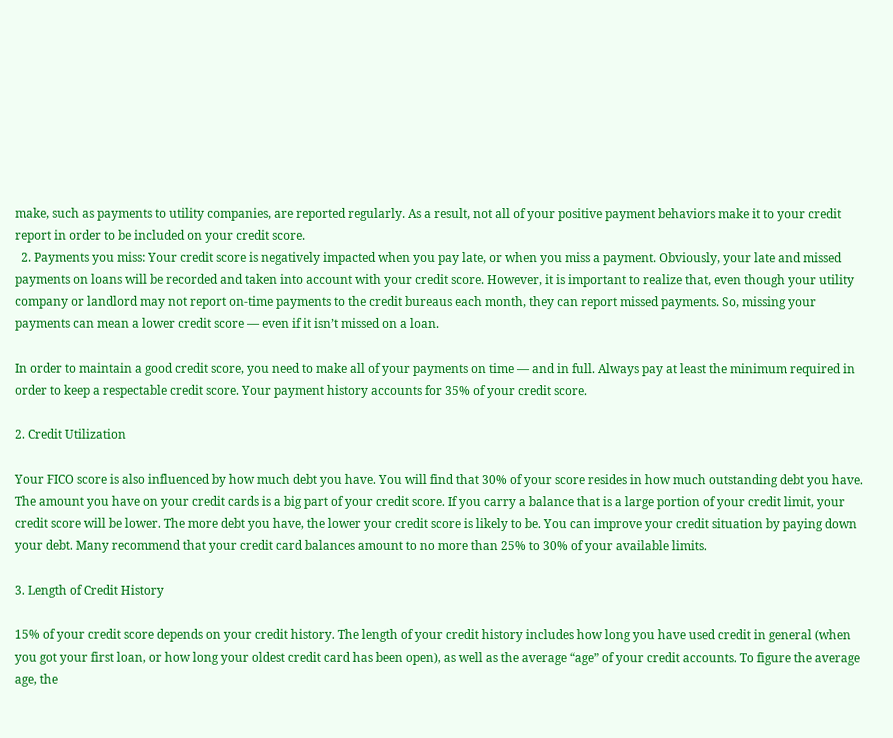make, such as payments to utility companies, are reported regularly. As a result, not all of your positive payment behaviors make it to your credit report in order to be included on your credit score.
  2. Payments you miss: Your credit score is negatively impacted when you pay late, or when you miss a payment. Obviously, your late and missed payments on loans will be recorded and taken into account with your credit score. However, it is important to realize that, even though your utility company or landlord may not report on-time payments to the credit bureaus each month, they can report missed payments. So, missing your payments can mean a lower credit score — even if it isn’t missed on a loan.

In order to maintain a good credit score, you need to make all of your payments on time — and in full. Always pay at least the minimum required in order to keep a respectable credit score. Your payment history accounts for 35% of your credit score.

2. Credit Utilization

Your FICO score is also influenced by how much debt you have. You will find that 30% of your score resides in how much outstanding debt you have. The amount you have on your credit cards is a big part of your credit score. If you carry a balance that is a large portion of your credit limit, your credit score will be lower. The more debt you have, the lower your credit score is likely to be. You can improve your credit situation by paying down your debt. Many recommend that your credit card balances amount to no more than 25% to 30% of your available limits.

3. Length of Credit History

15% of your credit score depends on your credit history. The length of your credit history includes how long you have used credit in general (when you got your first loan, or how long your oldest credit card has been open), as well as the average “age” of your credit accounts. To figure the average age, the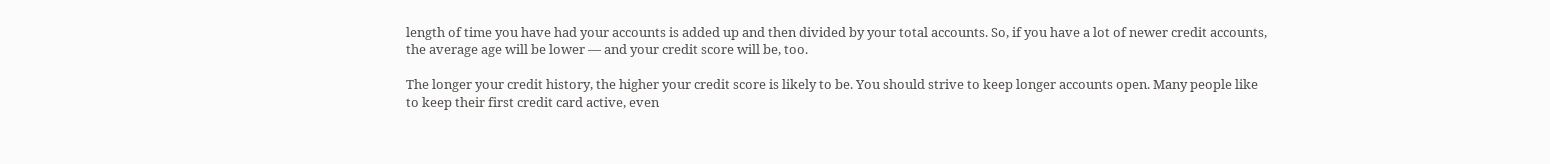length of time you have had your accounts is added up and then divided by your total accounts. So, if you have a lot of newer credit accounts, the average age will be lower — and your credit score will be, too.

The longer your credit history, the higher your credit score is likely to be. You should strive to keep longer accounts open. Many people like to keep their first credit card active, even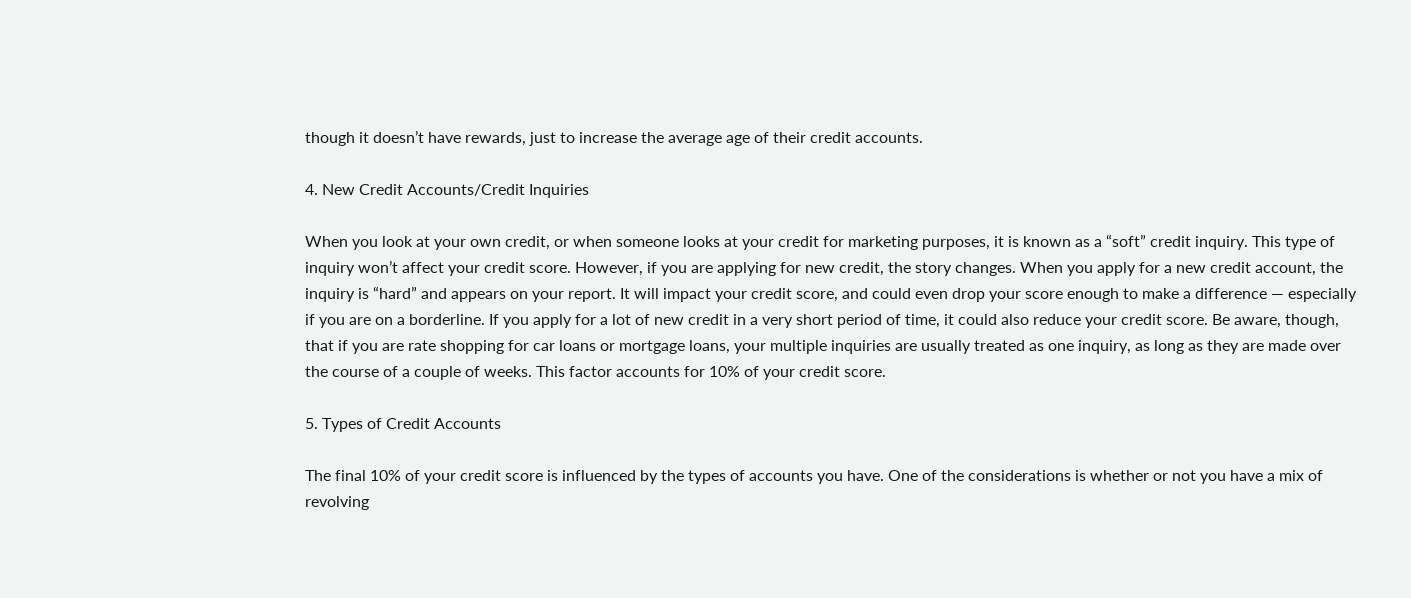though it doesn’t have rewards, just to increase the average age of their credit accounts.

4. New Credit Accounts/Credit Inquiries

When you look at your own credit, or when someone looks at your credit for marketing purposes, it is known as a “soft” credit inquiry. This type of inquiry won’t affect your credit score. However, if you are applying for new credit, the story changes. When you apply for a new credit account, the inquiry is “hard” and appears on your report. It will impact your credit score, and could even drop your score enough to make a difference — especially if you are on a borderline. If you apply for a lot of new credit in a very short period of time, it could also reduce your credit score. Be aware, though, that if you are rate shopping for car loans or mortgage loans, your multiple inquiries are usually treated as one inquiry, as long as they are made over the course of a couple of weeks. This factor accounts for 10% of your credit score.

5. Types of Credit Accounts

The final 10% of your credit score is influenced by the types of accounts you have. One of the considerations is whether or not you have a mix of revolving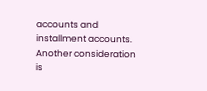accounts and installment accounts. Another consideration is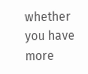whether you have more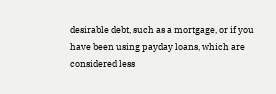desirable debt, such as a mortgage, or if you have been using payday loans, which are considered less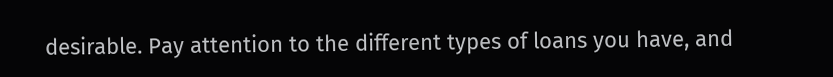desirable. Pay attention to the different types of loans you have, and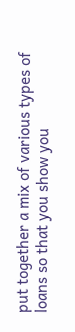put together a mix of various types of loans so that you show you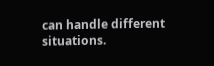can handle different situations.